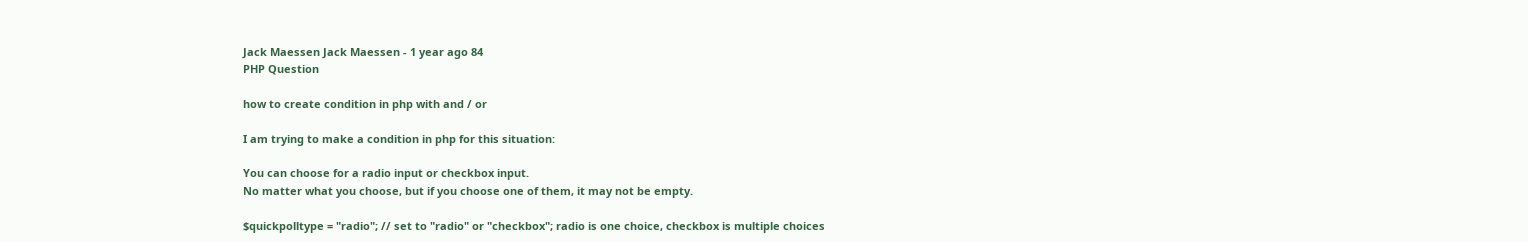Jack Maessen Jack Maessen - 1 year ago 84
PHP Question

how to create condition in php with and / or

I am trying to make a condition in php for this situation:

You can choose for a radio input or checkbox input.
No matter what you choose, but if you choose one of them, it may not be empty.

$quickpolltype = "radio"; // set to "radio" or "checkbox"; radio is one choice, checkbox is multiple choices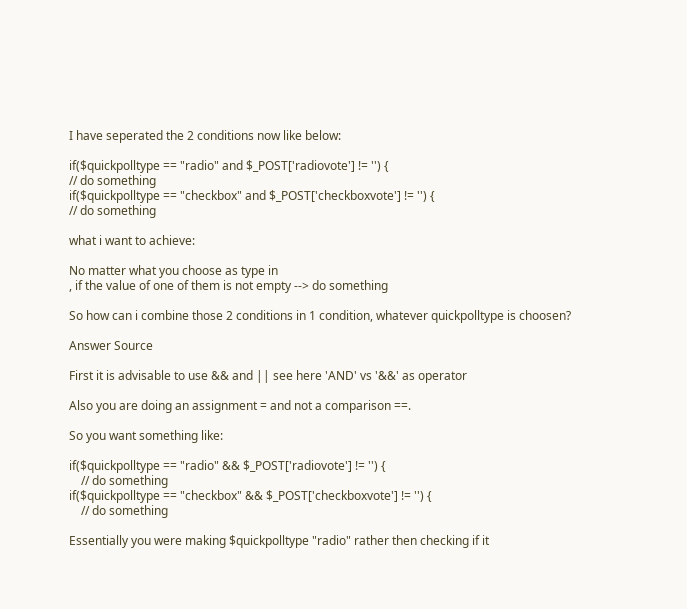I have seperated the 2 conditions now like below:

if($quickpolltype == "radio" and $_POST['radiovote'] != '') {
// do something
if($quickpolltype == "checkbox" and $_POST['checkboxvote'] != '') {
// do something

what i want to achieve:

No matter what you choose as type in
, if the value of one of them is not empty --> do something

So how can i combine those 2 conditions in 1 condition, whatever quickpolltype is choosen?

Answer Source

First it is advisable to use && and || see here 'AND' vs '&&' as operator

Also you are doing an assignment = and not a comparison ==.

So you want something like:

if($quickpolltype == "radio" && $_POST['radiovote'] != '') {
    // do something
if($quickpolltype == "checkbox" && $_POST['checkboxvote'] != '') {
    // do something

Essentially you were making $quickpolltype "radio" rather then checking if it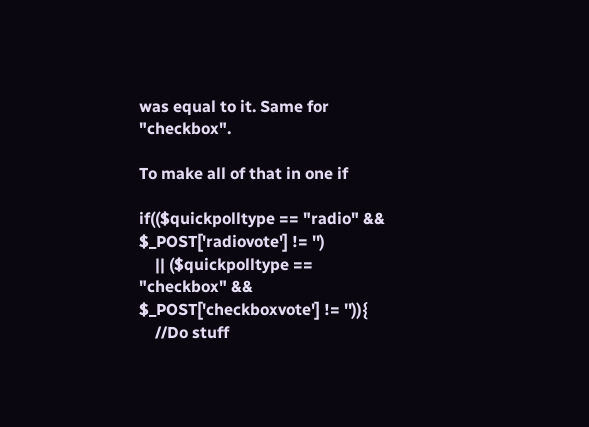was equal to it. Same for "checkbox".

To make all of that in one if

if(($quickpolltype == "radio" && $_POST['radiovote'] != '')
    || ($quickpolltype == "checkbox" && $_POST['checkboxvote'] != '')){
    //Do stuff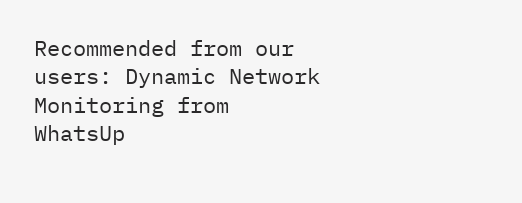Recommended from our users: Dynamic Network Monitoring from WhatsUp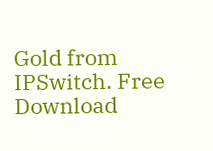Gold from IPSwitch. Free Download